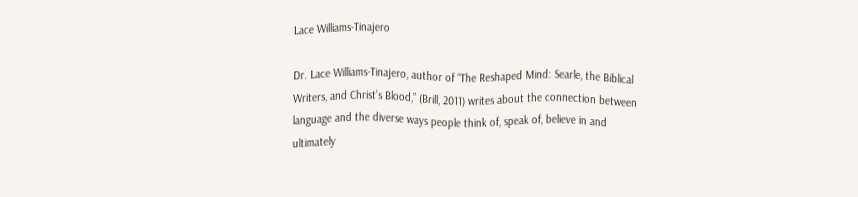Lace Williams-Tinajero

Dr. Lace Williams-Tinajero, author of “The Reshaped Mind: Searle, the Biblical Writers, and Christ’s Blood,” (Brill, 2011) writes about the connection between language and the diverse ways people think of, speak of, believe in and ultimately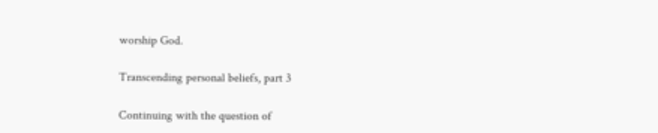worship God.

Transcending personal beliefs, part 3

Continuing with the question of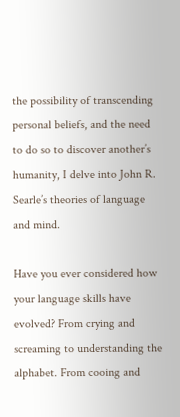the possibility of transcending personal beliefs, and the need to do so to discover another’s humanity, I delve into John R. Searle’s theories of language and mind.

Have you ever considered how your language skills have evolved? From crying and screaming to understanding the alphabet. From cooing and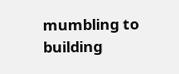mumbling to building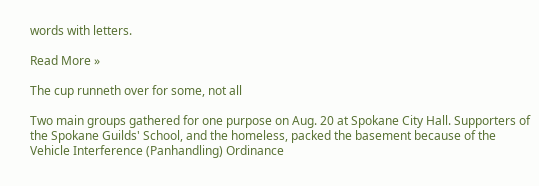words with letters.

Read More »

The cup runneth over for some, not all

Two main groups gathered for one purpose on Aug. 20 at Spokane City Hall. Supporters of the Spokane Guilds' School, and the homeless, packed the basement because of the Vehicle Interference (Panhandling) Ordinance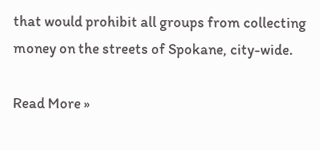that would prohibit all groups from collecting money on the streets of Spokane, city-wide.

Read More »